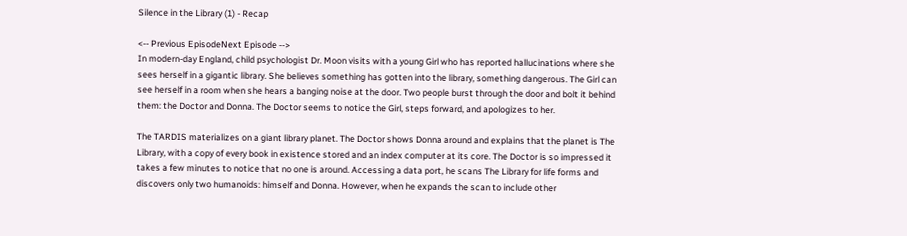Silence in the Library (1) - Recap

<-- Previous EpisodeNext Episode -->
In modern-day England, child psychologist Dr. Moon visits with a young Girl who has reported hallucinations where she sees herself in a gigantic library. She believes something has gotten into the library, something dangerous. The Girl can see herself in a room when she hears a banging noise at the door. Two people burst through the door and bolt it behind them: the Doctor and Donna. The Doctor seems to notice the Girl, steps forward, and apologizes to her.

The TARDIS materializes on a giant library planet. The Doctor shows Donna around and explains that the planet is The Library, with a copy of every book in existence stored and an index computer at its core. The Doctor is so impressed it takes a few minutes to notice that no one is around. Accessing a data port, he scans The Library for life forms and discovers only two humanoids: himself and Donna. However, when he expands the scan to include other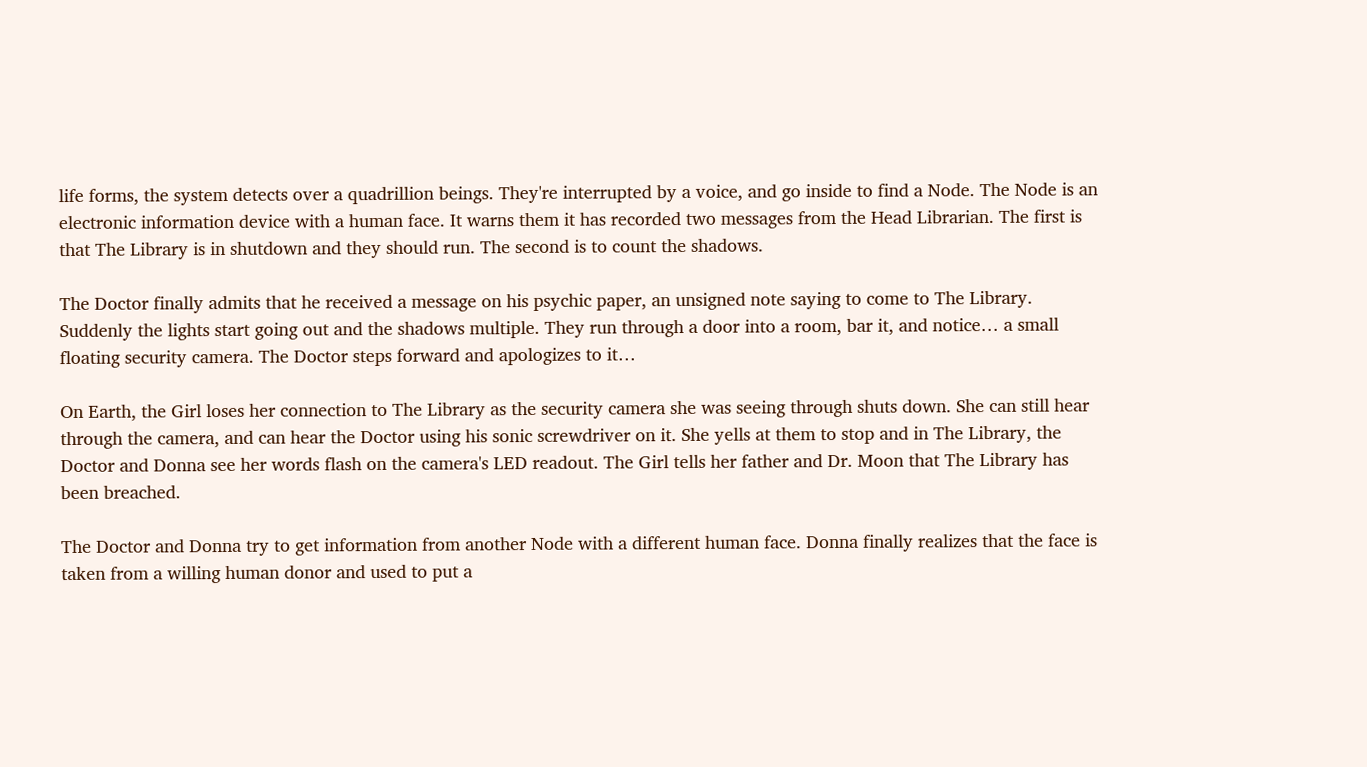life forms, the system detects over a quadrillion beings. They're interrupted by a voice, and go inside to find a Node. The Node is an electronic information device with a human face. It warns them it has recorded two messages from the Head Librarian. The first is that The Library is in shutdown and they should run. The second is to count the shadows.

The Doctor finally admits that he received a message on his psychic paper, an unsigned note saying to come to The Library. Suddenly the lights start going out and the shadows multiple. They run through a door into a room, bar it, and notice… a small floating security camera. The Doctor steps forward and apologizes to it…

On Earth, the Girl loses her connection to The Library as the security camera she was seeing through shuts down. She can still hear through the camera, and can hear the Doctor using his sonic screwdriver on it. She yells at them to stop and in The Library, the Doctor and Donna see her words flash on the camera's LED readout. The Girl tells her father and Dr. Moon that The Library has been breached.

The Doctor and Donna try to get information from another Node with a different human face. Donna finally realizes that the face is taken from a willing human donor and used to put a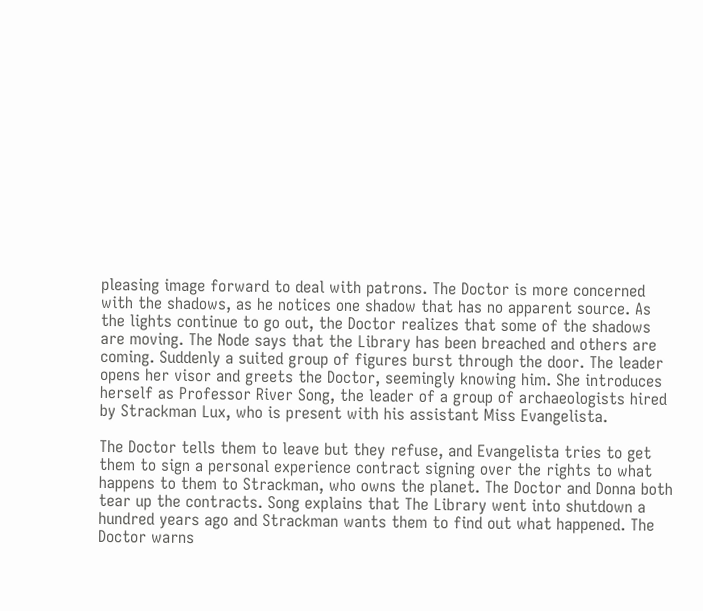pleasing image forward to deal with patrons. The Doctor is more concerned with the shadows, as he notices one shadow that has no apparent source. As the lights continue to go out, the Doctor realizes that some of the shadows are moving. The Node says that the Library has been breached and others are coming. Suddenly a suited group of figures burst through the door. The leader opens her visor and greets the Doctor, seemingly knowing him. She introduces herself as Professor River Song, the leader of a group of archaeologists hired by Strackman Lux, who is present with his assistant Miss Evangelista.

The Doctor tells them to leave but they refuse, and Evangelista tries to get them to sign a personal experience contract signing over the rights to what happens to them to Strackman, who owns the planet. The Doctor and Donna both tear up the contracts. Song explains that The Library went into shutdown a hundred years ago and Strackman wants them to find out what happened. The Doctor warns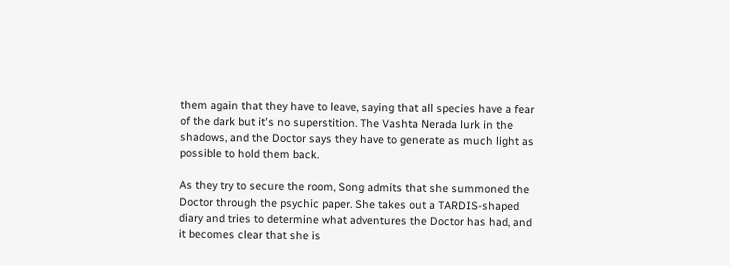them again that they have to leave, saying that all species have a fear of the dark but it's no superstition. The Vashta Nerada lurk in the shadows, and the Doctor says they have to generate as much light as possible to hold them back.

As they try to secure the room, Song admits that she summoned the Doctor through the psychic paper. She takes out a TARDIS-shaped diary and tries to determine what adventures the Doctor has had, and it becomes clear that she is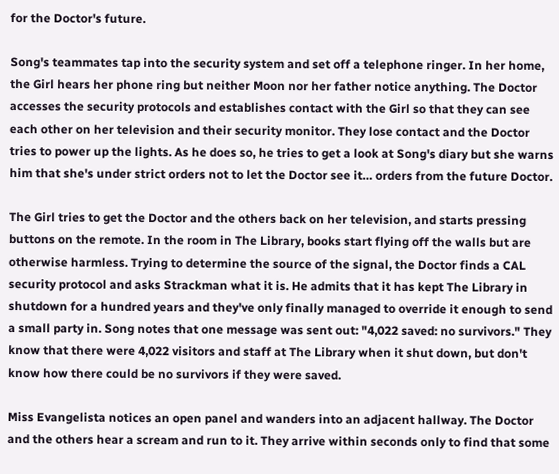for the Doctor's future.

Song's teammates tap into the security system and set off a telephone ringer. In her home, the Girl hears her phone ring but neither Moon nor her father notice anything. The Doctor accesses the security protocols and establishes contact with the Girl so that they can see each other on her television and their security monitor. They lose contact and the Doctor tries to power up the lights. As he does so, he tries to get a look at Song's diary but she warns him that she's under strict orders not to let the Doctor see it… orders from the future Doctor.

The Girl tries to get the Doctor and the others back on her television, and starts pressing buttons on the remote. In the room in The Library, books start flying off the walls but are otherwise harmless. Trying to determine the source of the signal, the Doctor finds a CAL security protocol and asks Strackman what it is. He admits that it has kept The Library in shutdown for a hundred years and they've only finally managed to override it enough to send a small party in. Song notes that one message was sent out: "4,022 saved: no survivors." They know that there were 4,022 visitors and staff at The Library when it shut down, but don't know how there could be no survivors if they were saved.

Miss Evangelista notices an open panel and wanders into an adjacent hallway. The Doctor and the others hear a scream and run to it. They arrive within seconds only to find that some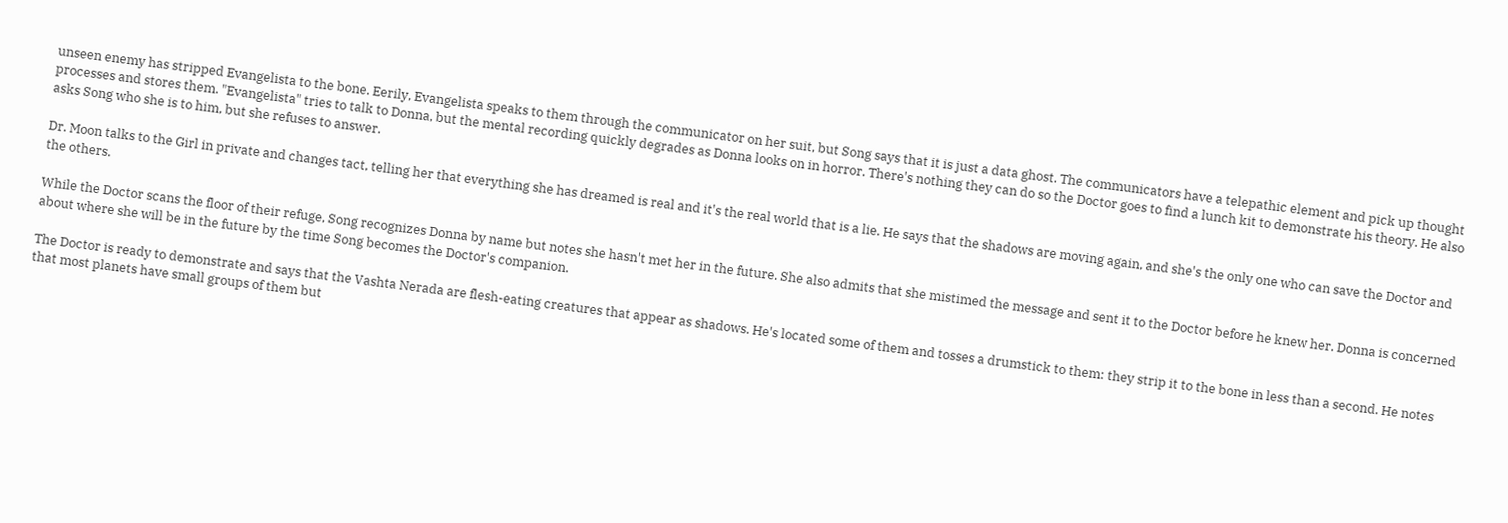unseen enemy has stripped Evangelista to the bone. Eerily, Evangelista speaks to them through the communicator on her suit, but Song says that it is just a data ghost. The communicators have a telepathic element and pick up thought processes and stores them. "Evangelista" tries to talk to Donna, but the mental recording quickly degrades as Donna looks on in horror. There's nothing they can do so the Doctor goes to find a lunch kit to demonstrate his theory. He also asks Song who she is to him, but she refuses to answer.

Dr. Moon talks to the Girl in private and changes tact, telling her that everything she has dreamed is real and it's the real world that is a lie. He says that the shadows are moving again, and she's the only one who can save the Doctor and the others.

While the Doctor scans the floor of their refuge, Song recognizes Donna by name but notes she hasn't met her in the future. She also admits that she mistimed the message and sent it to the Doctor before he knew her. Donna is concerned about where she will be in the future by the time Song becomes the Doctor's companion.

The Doctor is ready to demonstrate and says that the Vashta Nerada are flesh-eating creatures that appear as shadows. He's located some of them and tosses a drumstick to them: they strip it to the bone in less than a second. He notes that most planets have small groups of them but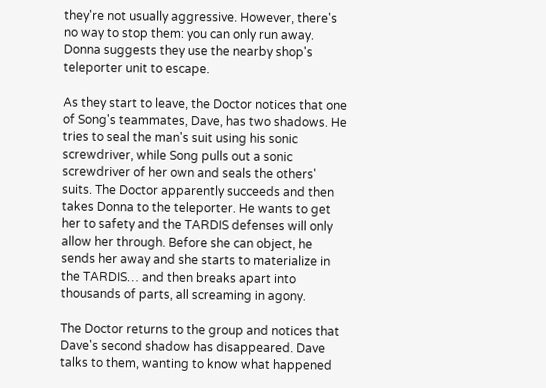they're not usually aggressive. However, there's no way to stop them: you can only run away. Donna suggests they use the nearby shop's teleporter unit to escape.

As they start to leave, the Doctor notices that one of Song's teammates, Dave, has two shadows. He tries to seal the man's suit using his sonic screwdriver, while Song pulls out a sonic screwdriver of her own and seals the others' suits. The Doctor apparently succeeds and then takes Donna to the teleporter. He wants to get her to safety and the TARDIS defenses will only allow her through. Before she can object, he sends her away and she starts to materialize in the TARDIS… and then breaks apart into thousands of parts, all screaming in agony.

The Doctor returns to the group and notices that Dave's second shadow has disappeared. Dave talks to them, wanting to know what happened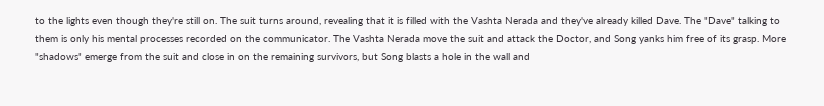to the lights even though they're still on. The suit turns around, revealing that it is filled with the Vashta Nerada and they've already killed Dave. The "Dave" talking to them is only his mental processes recorded on the communicator. The Vashta Nerada move the suit and attack the Doctor, and Song yanks him free of its grasp. More "shadows" emerge from the suit and close in on the remaining survivors, but Song blasts a hole in the wall and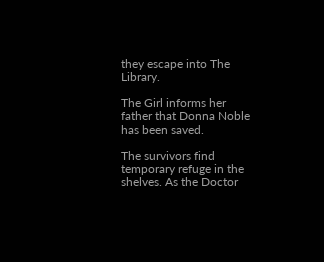they escape into The Library.

The Girl informs her father that Donna Noble has been saved.

The survivors find temporary refuge in the shelves. As the Doctor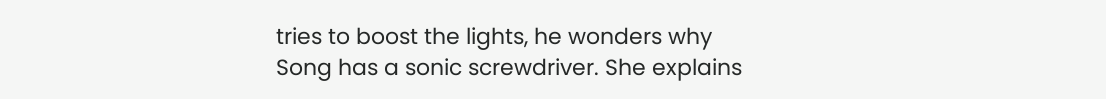tries to boost the lights, he wonders why Song has a sonic screwdriver. She explains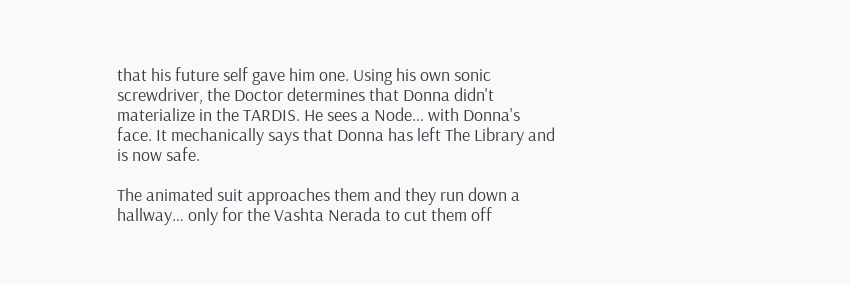that his future self gave him one. Using his own sonic screwdriver, the Doctor determines that Donna didn't materialize in the TARDIS. He sees a Node… with Donna's face. It mechanically says that Donna has left The Library and is now safe.

The animated suit approaches them and they run down a hallway… only for the Vashta Nerada to cut them off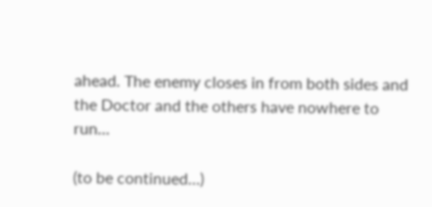ahead. The enemy closes in from both sides and the Doctor and the others have nowhere to run…

(to be continued…)